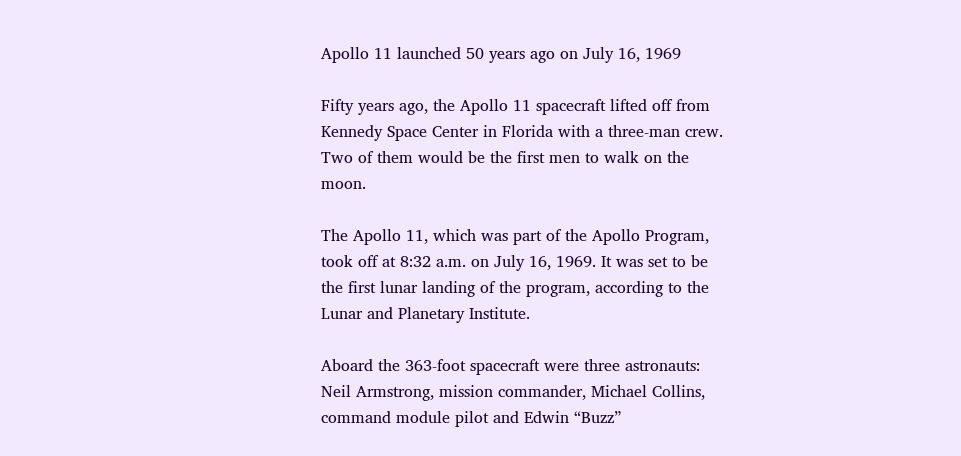Apollo 11 launched 50 years ago on July 16, 1969

Fifty years ago, the Apollo 11 spacecraft lifted off from Kennedy Space Center in Florida with a three-man crew. Two of them would be the first men to walk on the moon.

The Apollo 11, which was part of the Apollo Program, took off at 8:32 a.m. on July 16, 1969. It was set to be the first lunar landing of the program, according to the Lunar and Planetary Institute.

Aboard the 363-foot spacecraft were three astronauts: Neil Armstrong, mission commander, Michael Collins, command module pilot and Edwin “Buzz”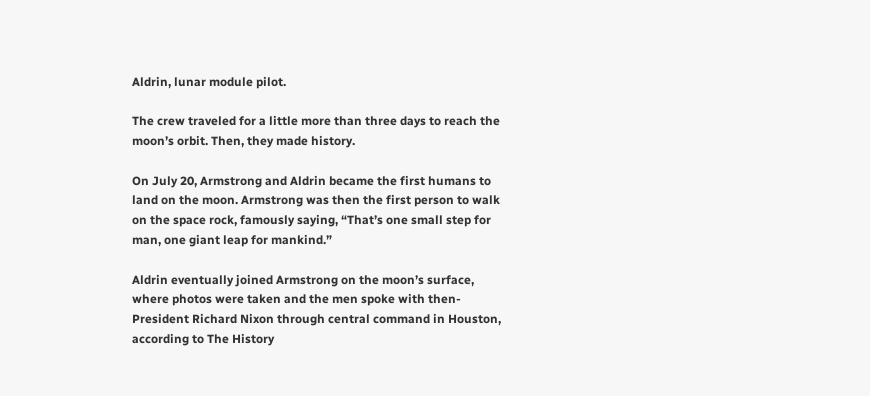Aldrin, lunar module pilot.

The crew traveled for a little more than three days to reach the moon’s orbit. Then, they made history.

On July 20, Armstrong and Aldrin became the first humans to land on the moon. Armstrong was then the first person to walk on the space rock, famously saying, “That’s one small step for man, one giant leap for mankind.”

Aldrin eventually joined Armstrong on the moon’s surface, where photos were taken and the men spoke with then-President Richard Nixon through central command in Houston, according to The History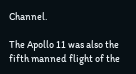Channel.

The Apollo 11 was also the fifth manned flight of the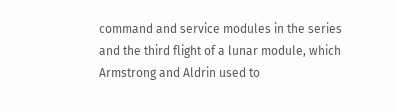command and service modules in the series and the third flight of a lunar module, which Armstrong and Aldrin used to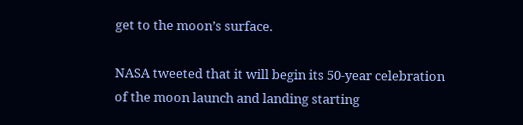get to the moon’s surface.

NASA tweeted that it will begin its 50-year celebration of the moon launch and landing starting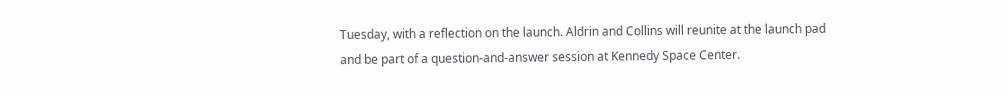Tuesday, with a reflection on the launch. Aldrin and Collins will reunite at the launch pad and be part of a question-and-answer session at Kennedy Space Center.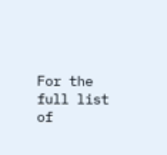For the full list of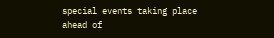special events taking place ahead of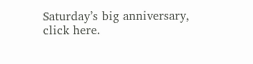Saturday’s big anniversary, click here.